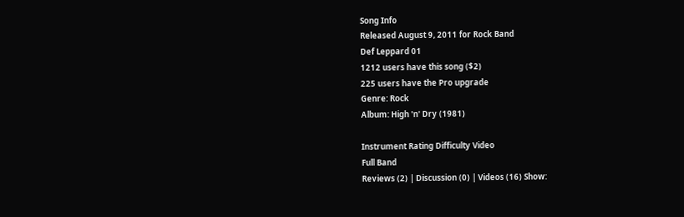Song Info
Released August 9, 2011 for Rock Band
Def Leppard 01
1212 users have this song ($2)
225 users have the Pro upgrade
Genre: Rock
Album: High 'n' Dry (1981)

Instrument Rating Difficulty Video
Full Band
Reviews (2) | Discussion (0) | Videos (16) Show: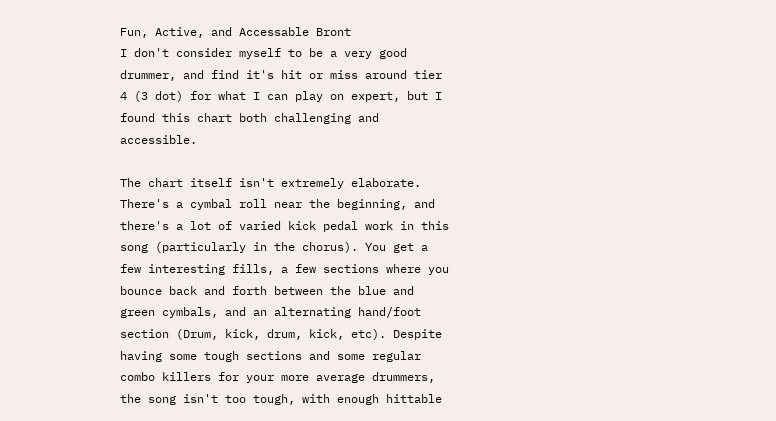Fun, Active, and Accessable Bront
I don't consider myself to be a very good drummer, and find it's hit or miss around tier 4 (3 dot) for what I can play on expert, but I found this chart both challenging and accessible.

The chart itself isn't extremely elaborate. There's a cymbal roll near the beginning, and there's a lot of varied kick pedal work in this song (particularly in the chorus). You get a few interesting fills, a few sections where you bounce back and forth between the blue and green cymbals, and an alternating hand/foot section (Drum, kick, drum, kick, etc). Despite having some tough sections and some regular combo killers for your more average drummers, the song isn't too tough, with enough hittable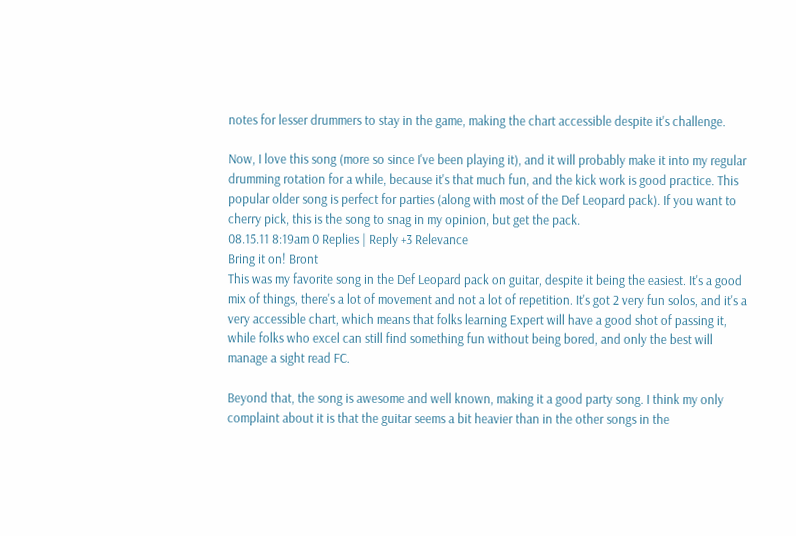notes for lesser drummers to stay in the game, making the chart accessible despite it's challenge.

Now, I love this song (more so since I've been playing it), and it will probably make it into my regular drumming rotation for a while, because it's that much fun, and the kick work is good practice. This popular older song is perfect for parties (along with most of the Def Leopard pack). If you want to cherry pick, this is the song to snag in my opinion, but get the pack.
08.15.11 8:19am 0 Replies | Reply +3 Relevance
Bring it on! Bront
This was my favorite song in the Def Leopard pack on guitar, despite it being the easiest. It's a good mix of things, there's a lot of movement and not a lot of repetition. It's got 2 very fun solos, and it's a very accessible chart, which means that folks learning Expert will have a good shot of passing it, while folks who excel can still find something fun without being bored, and only the best will manage a sight read FC.

Beyond that, the song is awesome and well known, making it a good party song. I think my only complaint about it is that the guitar seems a bit heavier than in the other songs in the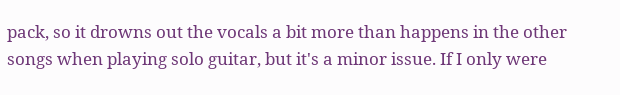pack, so it drowns out the vocals a bit more than happens in the other songs when playing solo guitar, but it's a minor issue. If I only were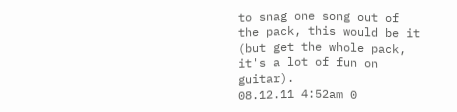to snag one song out of the pack, this would be it (but get the whole pack, it's a lot of fun on guitar).
08.12.11 4:52am 0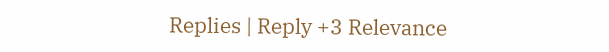Replies | Reply +3 Relevance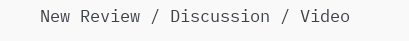New Review / Discussion / Video